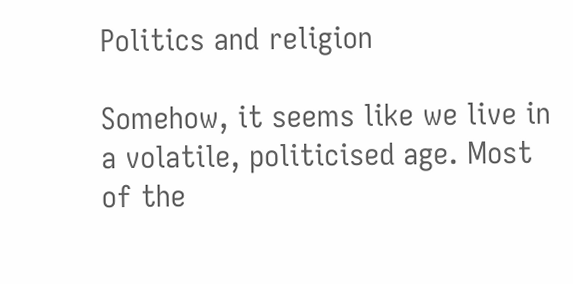Politics and religion

Somehow, it seems like we live in a volatile, politicised age. Most of the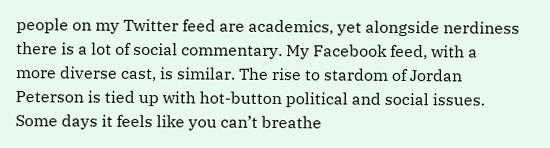people on my Twitter feed are academics, yet alongside nerdiness there is a lot of social commentary. My Facebook feed, with a more diverse cast, is similar. The rise to stardom of Jordan Peterson is tied up with hot-button political and social issues. Some days it feels like you can’t breathe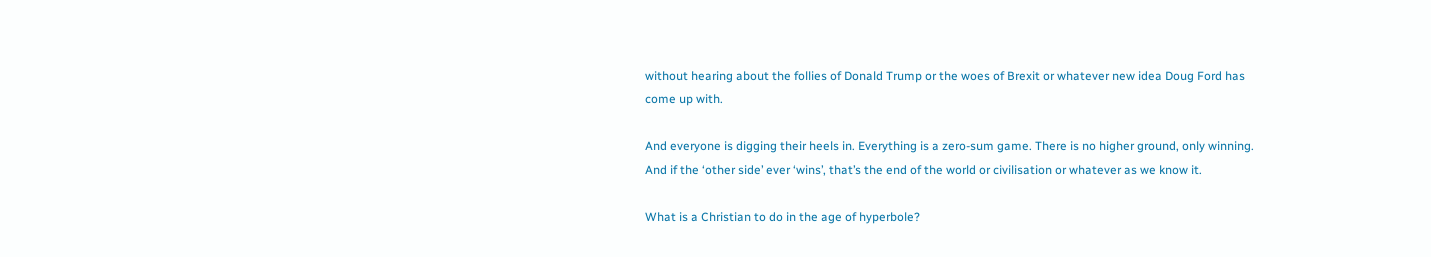without hearing about the follies of Donald Trump or the woes of Brexit or whatever new idea Doug Ford has come up with.

And everyone is digging their heels in. Everything is a zero-sum game. There is no higher ground, only winning. And if the ‘other side’ ever ‘wins’, that’s the end of the world or civilisation or whatever as we know it.

What is a Christian to do in the age of hyperbole?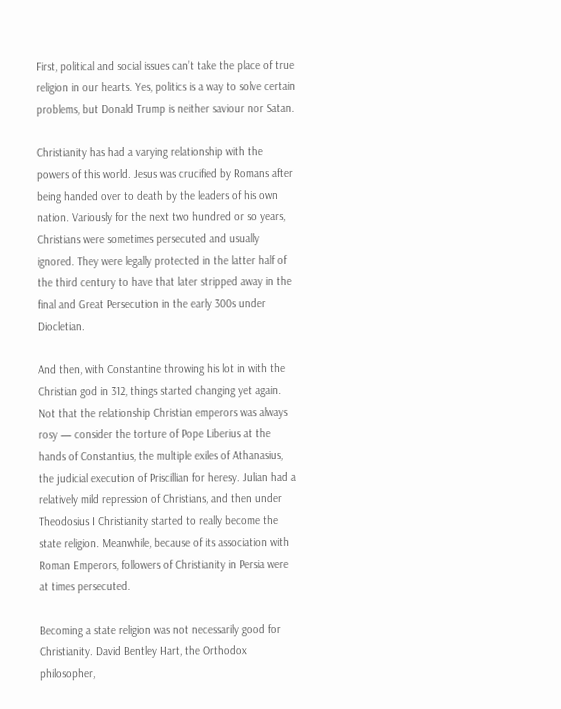First, political and social issues can’t take the place of true religion in our hearts. Yes, politics is a way to solve certain problems, but Donald Trump is neither saviour nor Satan.

Christianity has had a varying relationship with the powers of this world. Jesus was crucified by Romans after being handed over to death by the leaders of his own nation. Variously for the next two hundred or so years, Christians were sometimes persecuted and usually ignored. They were legally protected in the latter half of the third century to have that later stripped away in the final and Great Persecution in the early 300s under Diocletian.

And then, with Constantine throwing his lot in with the Christian god in 312, things started changing yet again. Not that the relationship Christian emperors was always rosy — consider the torture of Pope Liberius at the hands of Constantius, the multiple exiles of Athanasius, the judicial execution of Priscillian for heresy. Julian had a relatively mild repression of Christians, and then under Theodosius I Christianity started to really become the state religion. Meanwhile, because of its association with Roman Emperors, followers of Christianity in Persia were at times persecuted.

Becoming a state religion was not necessarily good for Christianity. David Bentley Hart, the Orthodox philosopher,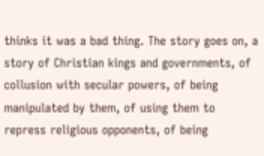thinks it was a bad thing. The story goes on, a story of Christian kings and governments, of collusion with secular powers, of being manipulated by them, of using them to repress religious opponents, of being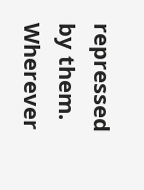repressed by them. Wherever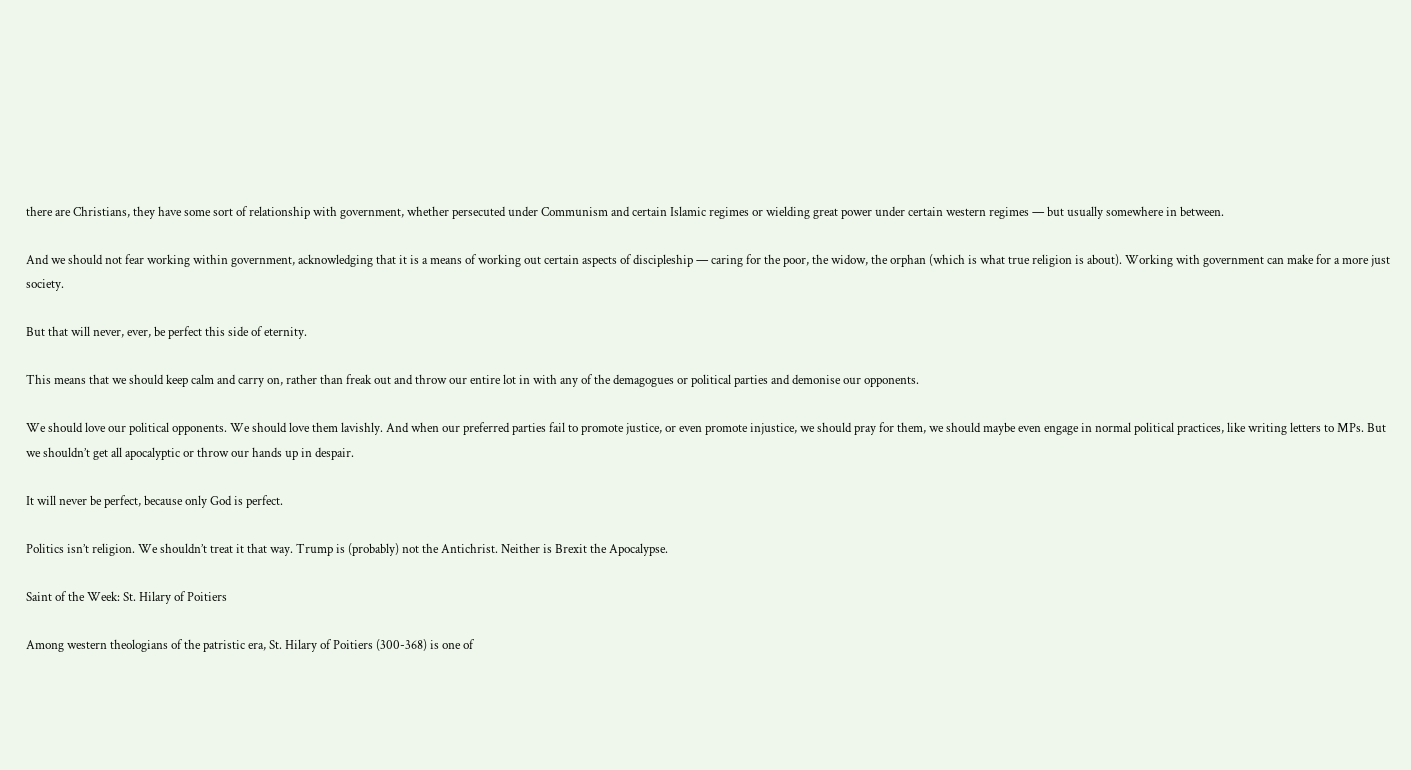there are Christians, they have some sort of relationship with government, whether persecuted under Communism and certain Islamic regimes or wielding great power under certain western regimes — but usually somewhere in between.

And we should not fear working within government, acknowledging that it is a means of working out certain aspects of discipleship — caring for the poor, the widow, the orphan (which is what true religion is about). Working with government can make for a more just society.

But that will never, ever, be perfect this side of eternity.

This means that we should keep calm and carry on, rather than freak out and throw our entire lot in with any of the demagogues or political parties and demonise our opponents.

We should love our political opponents. We should love them lavishly. And when our preferred parties fail to promote justice, or even promote injustice, we should pray for them, we should maybe even engage in normal political practices, like writing letters to MPs. But we shouldn’t get all apocalyptic or throw our hands up in despair.

It will never be perfect, because only God is perfect.

Politics isn’t religion. We shouldn’t treat it that way. Trump is (probably) not the Antichrist. Neither is Brexit the Apocalypse.

Saint of the Week: St. Hilary of Poitiers

Among western theologians of the patristic era, St. Hilary of Poitiers (300-368) is one of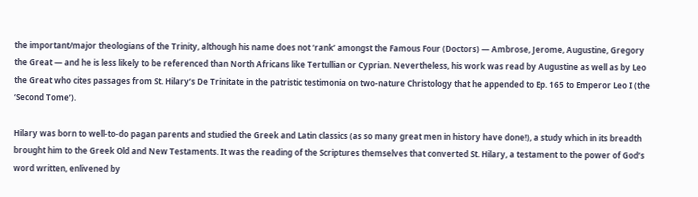the important/major theologians of the Trinity, although his name does not ‘rank’ amongst the Famous Four (Doctors) — Ambrose, Jerome, Augustine, Gregory the Great — and he is less likely to be referenced than North Africans like Tertullian or Cyprian. Nevertheless, his work was read by Augustine as well as by Leo the Great who cites passages from St. Hilary’s De Trinitate in the patristic testimonia on two-nature Christology that he appended to Ep. 165 to Emperor Leo I (the ‘Second Tome’).

Hilary was born to well-to-do pagan parents and studied the Greek and Latin classics (as so many great men in history have done!), a study which in its breadth brought him to the Greek Old and New Testaments. It was the reading of the Scriptures themselves that converted St. Hilary, a testament to the power of God’s word written, enlivened by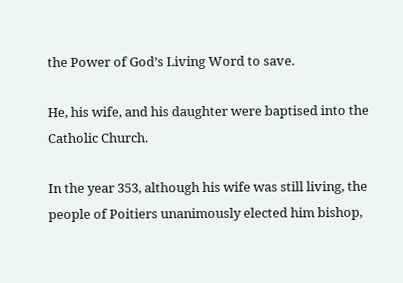the Power of God’s Living Word to save.

He, his wife, and his daughter were baptised into the Catholic Church.

In the year 353, although his wife was still living, the people of Poitiers unanimously elected him bishop,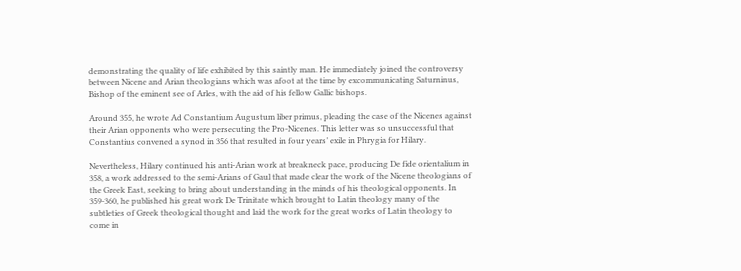demonstrating the quality of life exhibited by this saintly man. He immediately joined the controversy between Nicene and Arian theologians which was afoot at the time by excommunicating Saturninus, Bishop of the eminent see of Arles, with the aid of his fellow Gallic bishops.

Around 355, he wrote Ad Constantium Augustum liber primus, pleading the case of the Nicenes against their Arian opponents who were persecuting the Pro-Nicenes. This letter was so unsuccessful that Constantius convened a synod in 356 that resulted in four years’ exile in Phrygia for Hilary.

Nevertheless, Hilary continued his anti-Arian work at breakneck pace, producing De fide orientalium in 358, a work addressed to the semi-Arians of Gaul that made clear the work of the Nicene theologians of the Greek East, seeking to bring about understanding in the minds of his theological opponents. In 359-360, he published his great work De Trinitate which brought to Latin theology many of the subtleties of Greek theological thought and laid the work for the great works of Latin theology to come in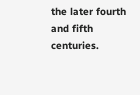the later fourth and fifth centuries.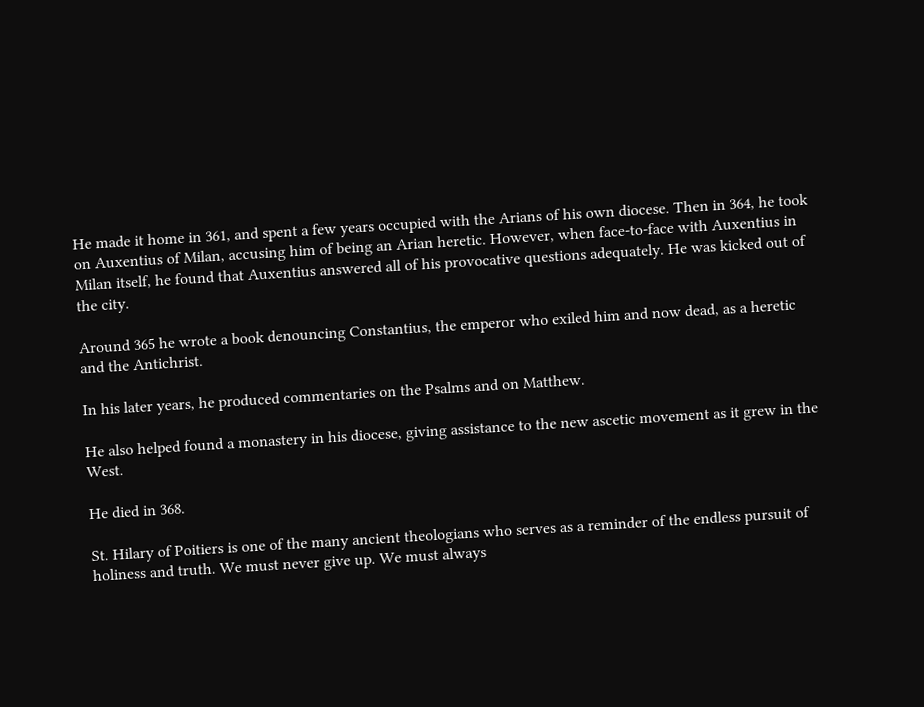He made it home in 361, and spent a few years occupied with the Arians of his own diocese. Then in 364, he took on Auxentius of Milan, accusing him of being an Arian heretic. However, when face-to-face with Auxentius in Milan itself, he found that Auxentius answered all of his provocative questions adequately. He was kicked out of the city.

Around 365 he wrote a book denouncing Constantius, the emperor who exiled him and now dead, as a heretic and the Antichrist.

In his later years, he produced commentaries on the Psalms and on Matthew.

He also helped found a monastery in his diocese, giving assistance to the new ascetic movement as it grew in the West.

He died in 368.

St. Hilary of Poitiers is one of the many ancient theologians who serves as a reminder of the endless pursuit of holiness and truth. We must never give up. We must always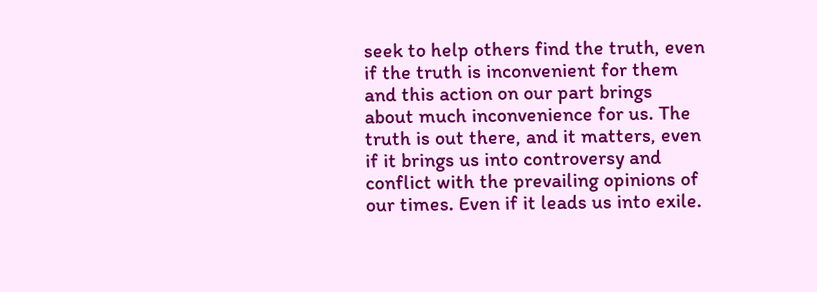seek to help others find the truth, even if the truth is inconvenient for them and this action on our part brings about much inconvenience for us. The truth is out there, and it matters, even if it brings us into controversy and conflict with the prevailing opinions of our times. Even if it leads us into exile.